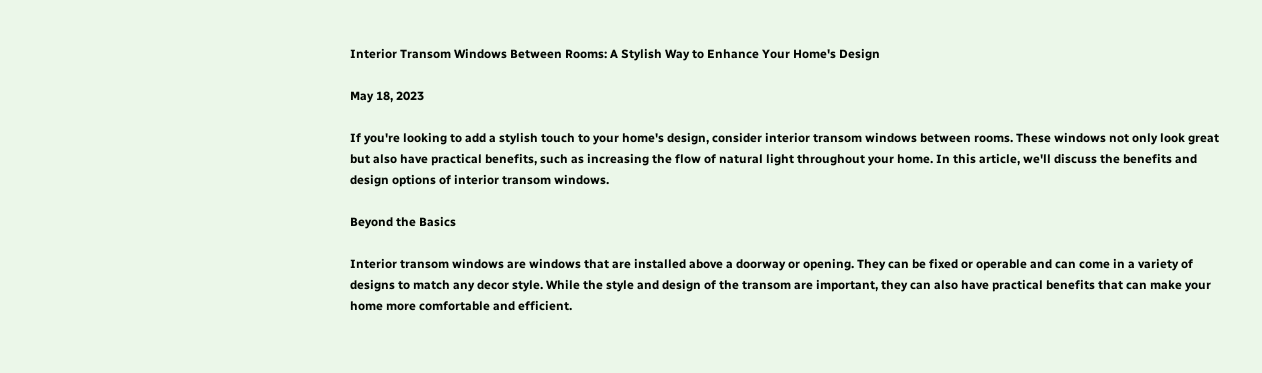Interior Transom Windows Between Rooms: A Stylish Way to Enhance Your Home's Design

May 18, 2023

If you're looking to add a stylish touch to your home's design, consider interior transom windows between rooms. These windows not only look great but also have practical benefits, such as increasing the flow of natural light throughout your home. In this article, we'll discuss the benefits and design options of interior transom windows.

Beyond the Basics

Interior transom windows are windows that are installed above a doorway or opening. They can be fixed or operable and can come in a variety of designs to match any decor style. While the style and design of the transom are important, they can also have practical benefits that can make your home more comfortable and efficient.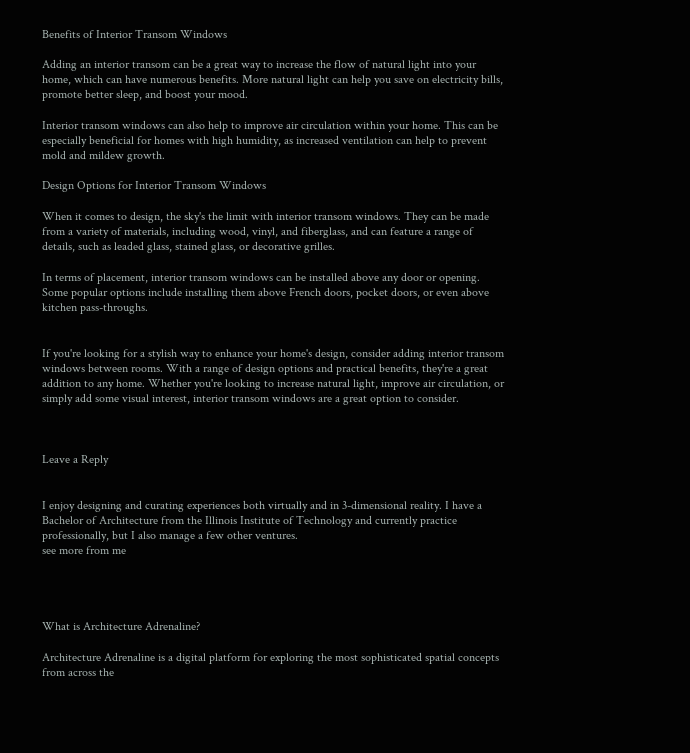Benefits of Interior Transom Windows

Adding an interior transom can be a great way to increase the flow of natural light into your home, which can have numerous benefits. More natural light can help you save on electricity bills, promote better sleep, and boost your mood.

Interior transom windows can also help to improve air circulation within your home. This can be especially beneficial for homes with high humidity, as increased ventilation can help to prevent mold and mildew growth.

Design Options for Interior Transom Windows

When it comes to design, the sky's the limit with interior transom windows. They can be made from a variety of materials, including wood, vinyl, and fiberglass, and can feature a range of details, such as leaded glass, stained glass, or decorative grilles.

In terms of placement, interior transom windows can be installed above any door or opening. Some popular options include installing them above French doors, pocket doors, or even above kitchen pass-throughs.


If you're looking for a stylish way to enhance your home's design, consider adding interior transom windows between rooms. With a range of design options and practical benefits, they're a great addition to any home. Whether you're looking to increase natural light, improve air circulation, or simply add some visual interest, interior transom windows are a great option to consider.



Leave a Reply


I enjoy designing and curating experiences both virtually and in 3-dimensional reality. I have a Bachelor of Architecture from the Illinois Institute of Technology and currently practice professionally, but I also manage a few other ventures.
see more from me




What is Architecture Adrenaline?

Architecture Adrenaline is a digital platform for exploring the most sophisticated spatial concepts from across the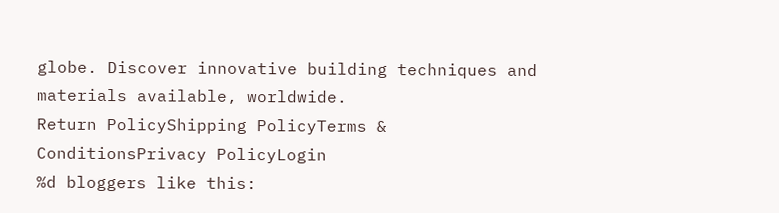globe. Discover innovative building techniques and materials available, worldwide.
Return PolicyShipping PolicyTerms & ConditionsPrivacy PolicyLogin
%d bloggers like this: